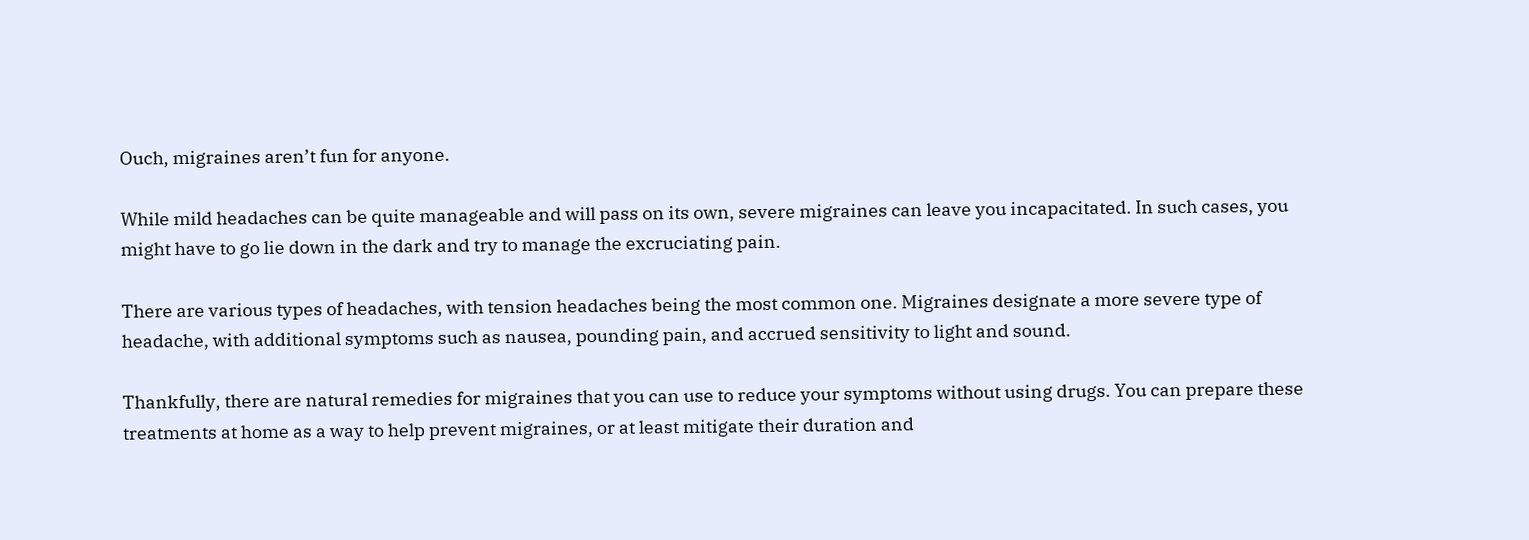Ouch, migraines aren’t fun for anyone.

While mild headaches can be quite manageable and will pass on its own, severe migraines can leave you incapacitated. In such cases, you might have to go lie down in the dark and try to manage the excruciating pain.

There are various types of headaches, with tension headaches being the most common one. Migraines designate a more severe type of headache, with additional symptoms such as nausea, pounding pain, and accrued sensitivity to light and sound.

Thankfully, there are natural remedies for migraines that you can use to reduce your symptoms without using drugs. You can prepare these treatments at home as a way to help prevent migraines, or at least mitigate their duration and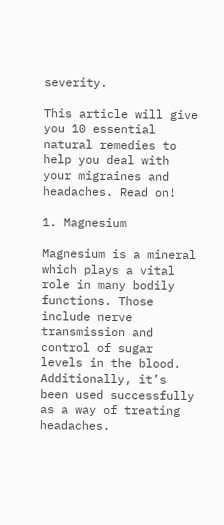severity.

This article will give you 10 essential natural remedies to help you deal with your migraines and headaches. Read on!

1. Magnesium

Magnesium is a mineral which plays a vital role in many bodily functions. Those include nerve transmission and control of sugar levels in the blood. Additionally, it’s been used successfully as a way of treating headaches.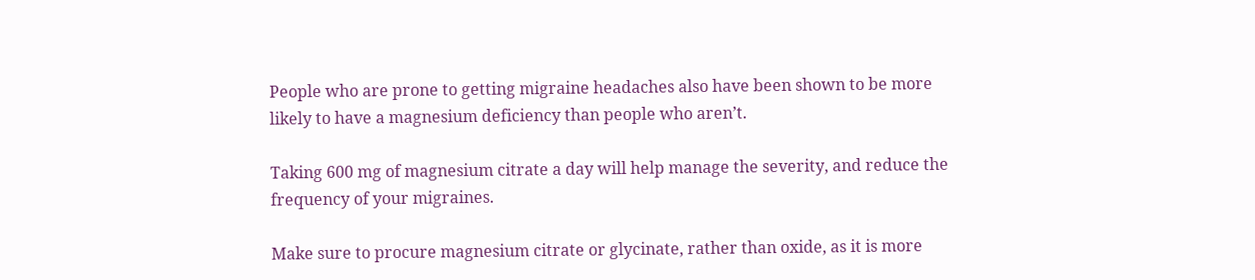People who are prone to getting migraine headaches also have been shown to be more likely to have a magnesium deficiency than people who aren’t.

Taking 600 mg of magnesium citrate a day will help manage the severity, and reduce the frequency of your migraines.

Make sure to procure magnesium citrate or glycinate, rather than oxide, as it is more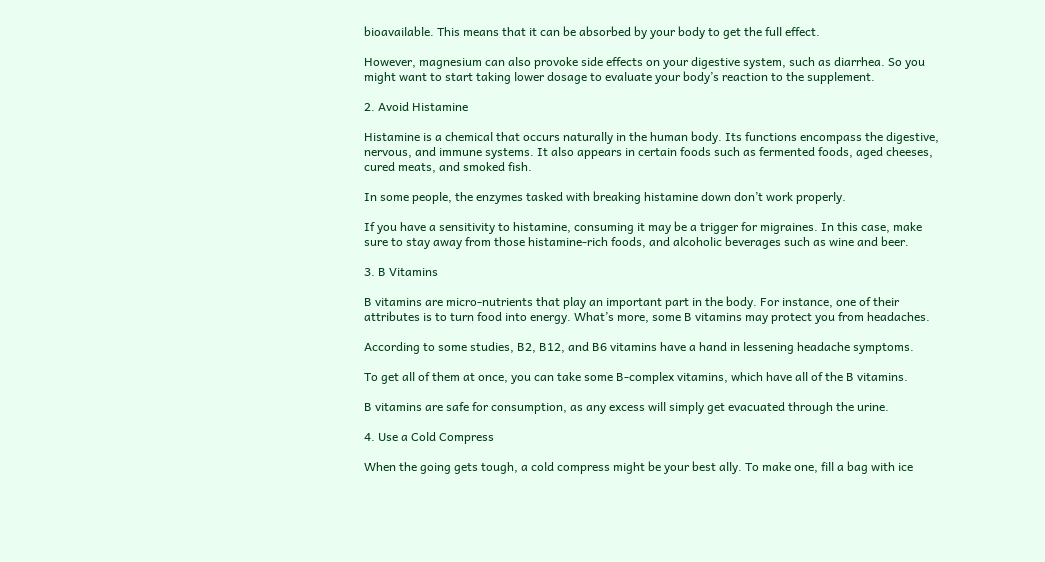bioavailable. This means that it can be absorbed by your body to get the full effect.

However, magnesium can also provoke side effects on your digestive system, such as diarrhea. So you might want to start taking lower dosage to evaluate your body’s reaction to the supplement.

2. Avoid Histamine

Histamine is a chemical that occurs naturally in the human body. Its functions encompass the digestive, nervous, and immune systems. It also appears in certain foods such as fermented foods, aged cheeses, cured meats, and smoked fish.

In some people, the enzymes tasked with breaking histamine down don’t work properly.

If you have a sensitivity to histamine, consuming it may be a trigger for migraines. In this case, make sure to stay away from those histamine-rich foods, and alcoholic beverages such as wine and beer.

3. B Vitamins

B vitamins are micro-nutrients that play an important part in the body. For instance, one of their attributes is to turn food into energy. What’s more, some B vitamins may protect you from headaches.

According to some studies, B2, B12, and B6 vitamins have a hand in lessening headache symptoms.

To get all of them at once, you can take some B-complex vitamins, which have all of the B vitamins.

B vitamins are safe for consumption, as any excess will simply get evacuated through the urine.

4. Use a Cold Compress

When the going gets tough, a cold compress might be your best ally. To make one, fill a bag with ice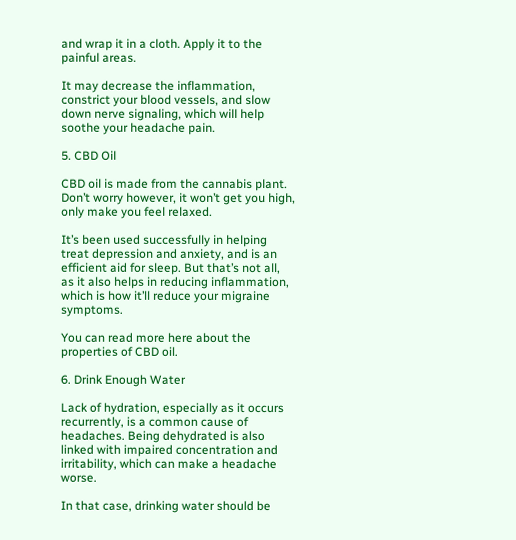and wrap it in a cloth. Apply it to the painful areas.

It may decrease the inflammation, constrict your blood vessels, and slow down nerve signaling, which will help soothe your headache pain.

5. CBD Oil

CBD oil is made from the cannabis plant. Don’t worry however, it won’t get you high, only make you feel relaxed.

It’s been used successfully in helping treat depression and anxiety, and is an efficient aid for sleep. But that’s not all, as it also helps in reducing inflammation, which is how it’ll reduce your migraine symptoms.

You can read more here about the properties of CBD oil.

6. Drink Enough Water

Lack of hydration, especially as it occurs recurrently, is a common cause of headaches. Being dehydrated is also linked with impaired concentration and irritability, which can make a headache worse.

In that case, drinking water should be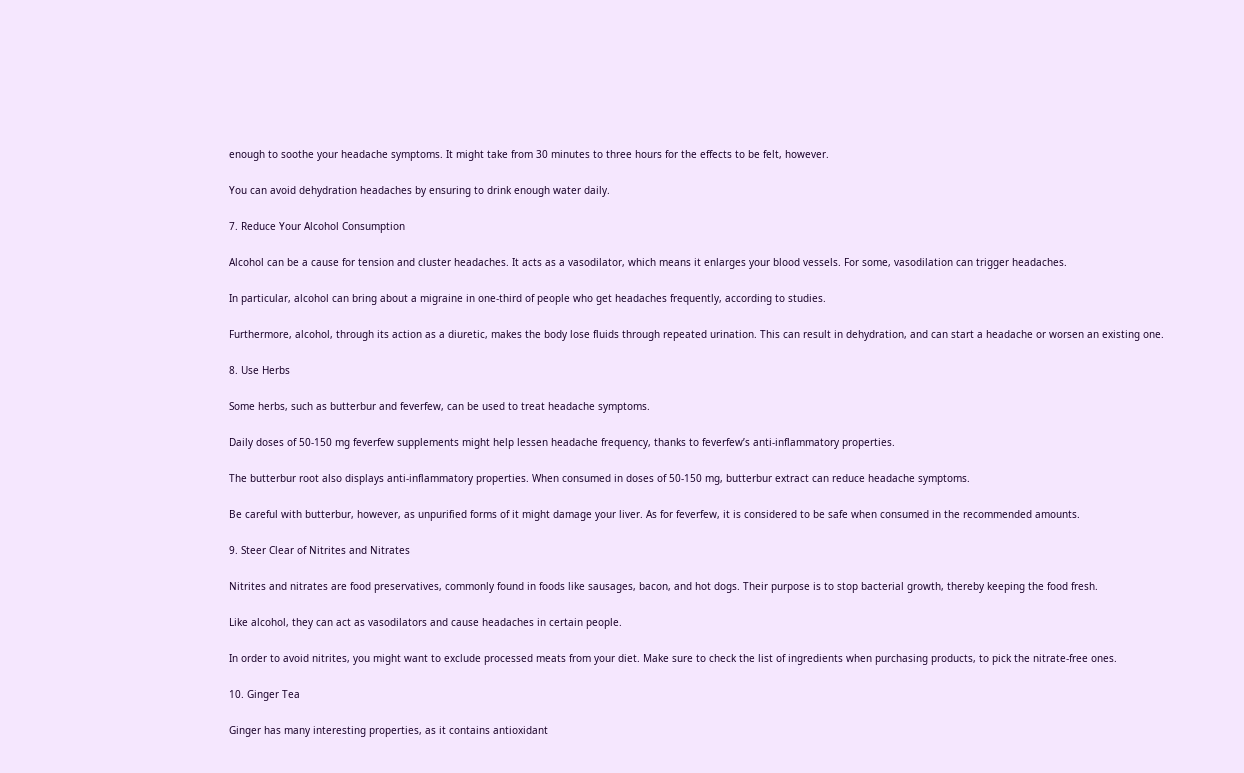enough to soothe your headache symptoms. It might take from 30 minutes to three hours for the effects to be felt, however.

You can avoid dehydration headaches by ensuring to drink enough water daily.

7. Reduce Your Alcohol Consumption

Alcohol can be a cause for tension and cluster headaches. It acts as a vasodilator, which means it enlarges your blood vessels. For some, vasodilation can trigger headaches.

In particular, alcohol can bring about a migraine in one-third of people who get headaches frequently, according to studies.

Furthermore, alcohol, through its action as a diuretic, makes the body lose fluids through repeated urination. This can result in dehydration, and can start a headache or worsen an existing one.

8. Use Herbs

Some herbs, such as butterbur and feverfew, can be used to treat headache symptoms.

Daily doses of 50-150 mg feverfew supplements might help lessen headache frequency, thanks to feverfew’s anti-inflammatory properties.

The butterbur root also displays anti-inflammatory properties. When consumed in doses of 50-150 mg, butterbur extract can reduce headache symptoms.

Be careful with butterbur, however, as unpurified forms of it might damage your liver. As for feverfew, it is considered to be safe when consumed in the recommended amounts.

9. Steer Clear of Nitrites and Nitrates

Nitrites and nitrates are food preservatives, commonly found in foods like sausages, bacon, and hot dogs. Their purpose is to stop bacterial growth, thereby keeping the food fresh.

Like alcohol, they can act as vasodilators and cause headaches in certain people.

In order to avoid nitrites, you might want to exclude processed meats from your diet. Make sure to check the list of ingredients when purchasing products, to pick the nitrate-free ones.

10. Ginger Tea

Ginger has many interesting properties, as it contains antioxidant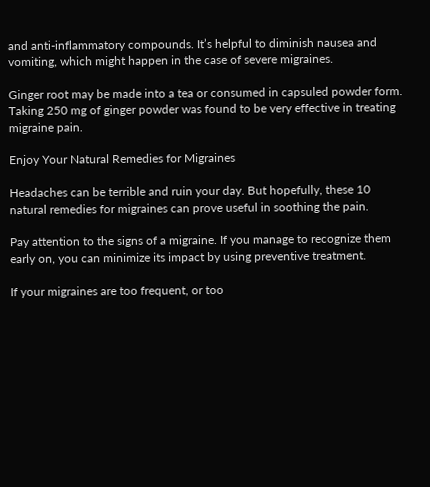and anti-inflammatory compounds. It’s helpful to diminish nausea and vomiting, which might happen in the case of severe migraines.

Ginger root may be made into a tea or consumed in capsuled powder form. Taking 250 mg of ginger powder was found to be very effective in treating migraine pain.

Enjoy Your Natural Remedies for Migraines

Headaches can be terrible and ruin your day. But hopefully, these 10 natural remedies for migraines can prove useful in soothing the pain.

Pay attention to the signs of a migraine. If you manage to recognize them early on, you can minimize its impact by using preventive treatment.

If your migraines are too frequent, or too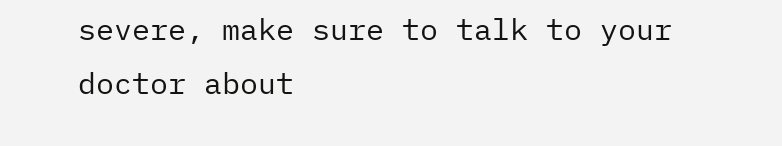severe, make sure to talk to your doctor about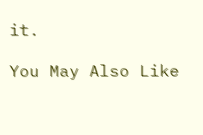it.

You May Also Like